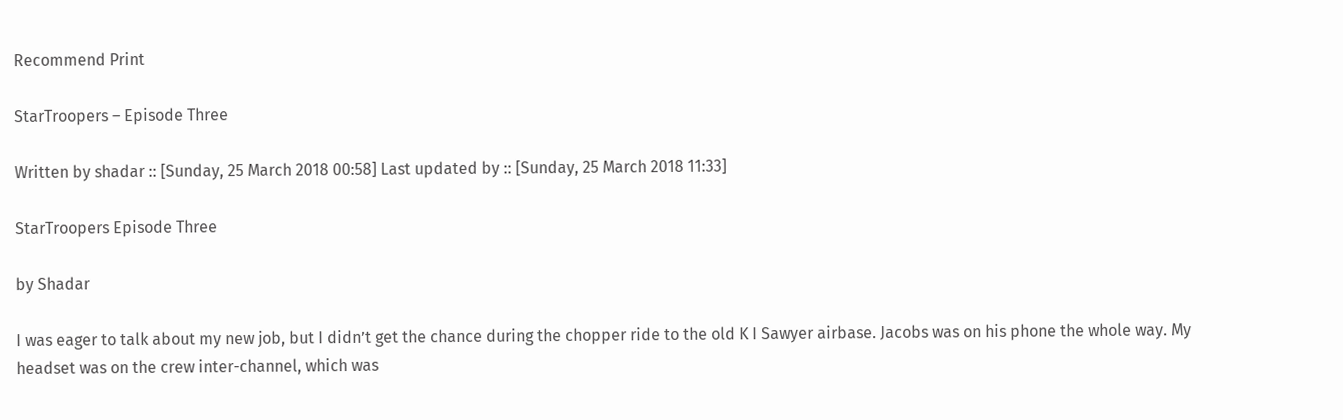Recommend Print

StarTroopers – Episode Three

Written by shadar :: [Sunday, 25 March 2018 00:58] Last updated by :: [Sunday, 25 March 2018 11:33]

StarTroopers Episode Three

by Shadar

I was eager to talk about my new job, but I didn’t get the chance during the chopper ride to the old K I Sawyer airbase. Jacobs was on his phone the whole way. My headset was on the crew inter-channel, which was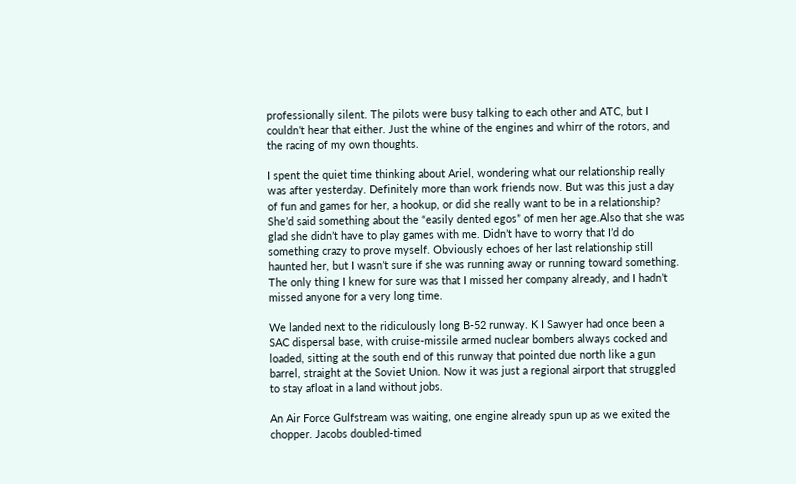professionally silent. The pilots were busy talking to each other and ATC, but I couldn’t hear that either. Just the whine of the engines and whirr of the rotors, and the racing of my own thoughts.

I spent the quiet time thinking about Ariel, wondering what our relationship really was after yesterday. Definitely more than work friends now. But was this just a day of fun and games for her, a hookup, or did she really want to be in a relationship? She’d said something about the “easily dented egos” of men her age.Also that she was glad she didn’t have to play games with me. Didn’t have to worry that I’d do something crazy to prove myself. Obviously echoes of her last relationship still haunted her, but I wasn’t sure if she was running away or running toward something. The only thing I knew for sure was that I missed her company already, and I hadn’t missed anyone for a very long time.

We landed next to the ridiculously long B-52 runway. K I Sawyer had once been a SAC dispersal base, with cruise-missile armed nuclear bombers always cocked and loaded, sitting at the south end of this runway that pointed due north like a gun barrel, straight at the Soviet Union. Now it was just a regional airport that struggled to stay afloat in a land without jobs.

An Air Force Gulfstream was waiting, one engine already spun up as we exited the chopper. Jacobs doubled-timed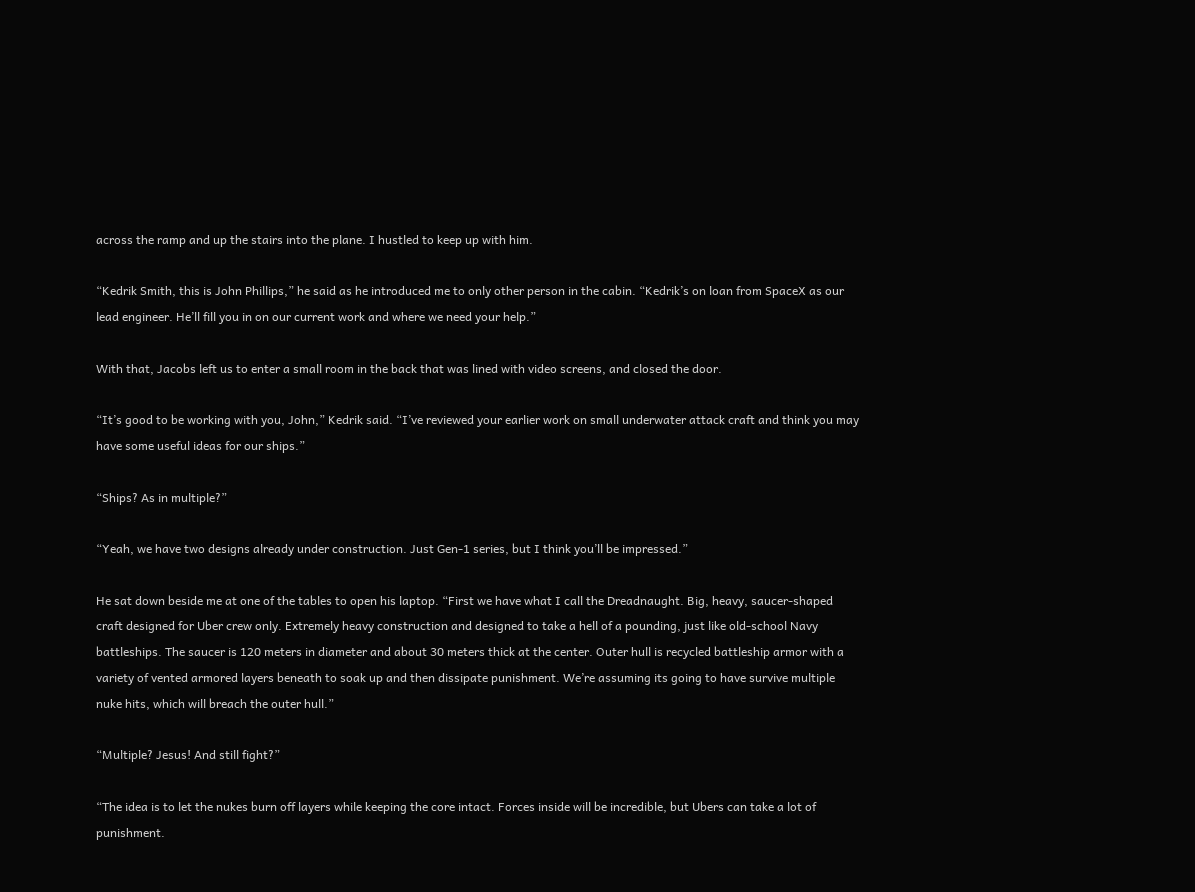across the ramp and up the stairs into the plane. I hustled to keep up with him.

“Kedrik Smith, this is John Phillips,” he said as he introduced me to only other person in the cabin. “Kedrik’s on loan from SpaceX as our lead engineer. He’ll fill you in on our current work and where we need your help.”

With that, Jacobs left us to enter a small room in the back that was lined with video screens, and closed the door.

“It’s good to be working with you, John,” Kedrik said. “I’ve reviewed your earlier work on small underwater attack craft and think you may have some useful ideas for our ships.”

“Ships? As in multiple?”

“Yeah, we have two designs already under construction. Just Gen-1 series, but I think you’ll be impressed.”

He sat down beside me at one of the tables to open his laptop. “First we have what I call the Dreadnaught. Big, heavy, saucer-shaped craft designed for Uber crew only. Extremely heavy construction and designed to take a hell of a pounding, just like old-school Navy battleships. The saucer is 120 meters in diameter and about 30 meters thick at the center. Outer hull is recycled battleship armor with a variety of vented armored layers beneath to soak up and then dissipate punishment. We’re assuming its going to have survive multiple nuke hits, which will breach the outer hull.”

“Multiple? Jesus! And still fight?”

“The idea is to let the nukes burn off layers while keeping the core intact. Forces inside will be incredible, but Ubers can take a lot of punishment.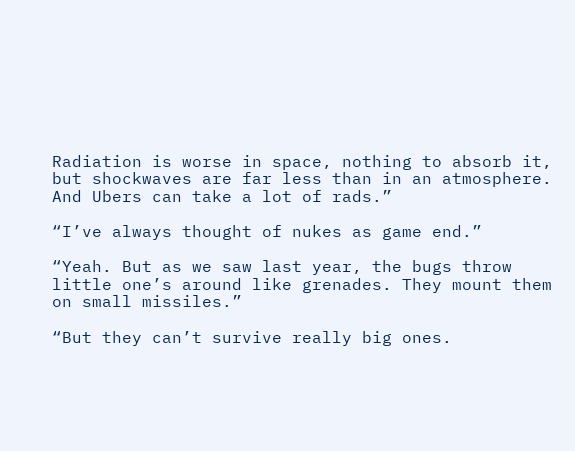Radiation is worse in space, nothing to absorb it, but shockwaves are far less than in an atmosphere. And Ubers can take a lot of rads.”

“I’ve always thought of nukes as game end.”

“Yeah. But as we saw last year, the bugs throw little one’s around like grenades. They mount them on small missiles.”

“But they can’t survive really big ones.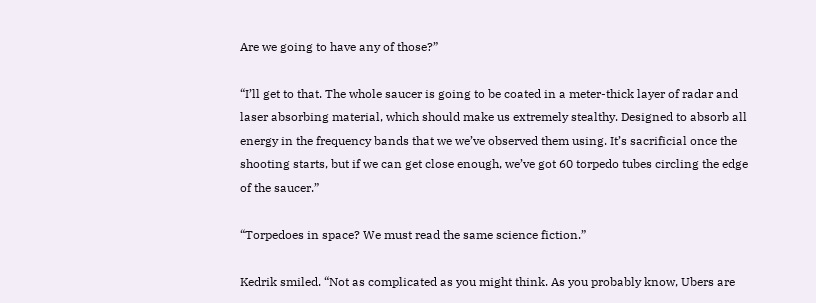Are we going to have any of those?”

“I’ll get to that. The whole saucer is going to be coated in a meter-thick layer of radar and laser absorbing material, which should make us extremely stealthy. Designed to absorb all energy in the frequency bands that we we’ve observed them using. It’s sacrificial once the shooting starts, but if we can get close enough, we’ve got 60 torpedo tubes circling the edge of the saucer.”

“Torpedoes in space? We must read the same science fiction.”

Kedrik smiled. “Not as complicated as you might think. As you probably know, Ubers are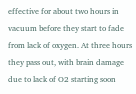effective for about two hours in vacuum before they start to fade from lack of oxygen. At three hours they pass out, with brain damage due to lack of O2 starting soon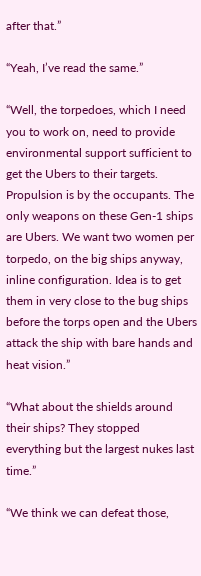after that.”

“Yeah, I’ve read the same.”

“Well, the torpedoes, which I need you to work on, need to provide environmental support sufficient to get the Ubers to their targets. Propulsion is by the occupants. The only weapons on these Gen-1 ships are Ubers. We want two women per torpedo, on the big ships anyway, inline configuration. Idea is to get them in very close to the bug ships before the torps open and the Ubers attack the ship with bare hands and heat vision.”

“What about the shields around their ships? They stopped everything but the largest nukes last time.”

“We think we can defeat those,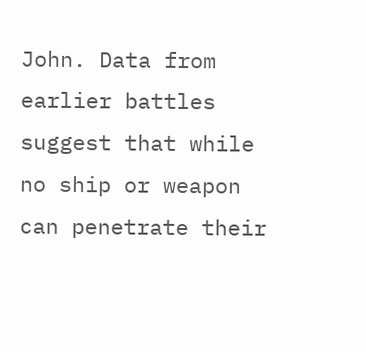John. Data from earlier battles suggest that while no ship or weapon can penetrate their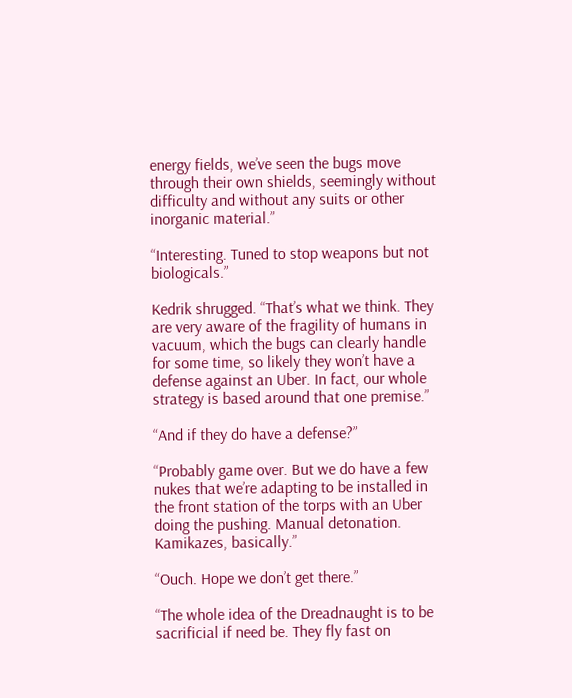energy fields, we’ve seen the bugs move through their own shields, seemingly without difficulty and without any suits or other inorganic material.”

“Interesting. Tuned to stop weapons but not biologicals.”

Kedrik shrugged. “That’s what we think. They are very aware of the fragility of humans in vacuum, which the bugs can clearly handle for some time, so likely they won’t have a defense against an Uber. In fact, our whole strategy is based around that one premise.”

“And if they do have a defense?”

“Probably game over. But we do have a few nukes that we’re adapting to be installed in the front station of the torps with an Uber doing the pushing. Manual detonation. Kamikazes, basically.”

“Ouch. Hope we don’t get there.”

“The whole idea of the Dreadnaught is to be sacrificial if need be. They fly fast on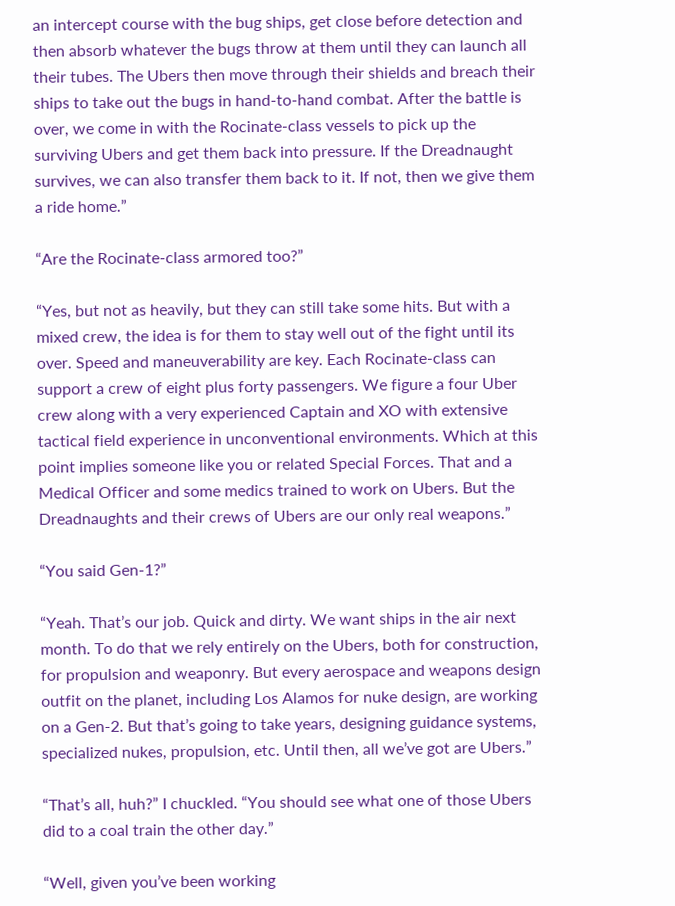an intercept course with the bug ships, get close before detection and then absorb whatever the bugs throw at them until they can launch all their tubes. The Ubers then move through their shields and breach their ships to take out the bugs in hand-to-hand combat. After the battle is over, we come in with the Rocinate-class vessels to pick up the surviving Ubers and get them back into pressure. If the Dreadnaught survives, we can also transfer them back to it. If not, then we give them a ride home.”

“Are the Rocinate-class armored too?”

“Yes, but not as heavily, but they can still take some hits. But with a mixed crew, the idea is for them to stay well out of the fight until its over. Speed and maneuverability are key. Each Rocinate-class can support a crew of eight plus forty passengers. We figure a four Uber crew along with a very experienced Captain and XO with extensive tactical field experience in unconventional environments. Which at this point implies someone like you or related Special Forces. That and a Medical Officer and some medics trained to work on Ubers. But the Dreadnaughts and their crews of Ubers are our only real weapons.”

“You said Gen-1?”

“Yeah. That’s our job. Quick and dirty. We want ships in the air next month. To do that we rely entirely on the Ubers, both for construction, for propulsion and weaponry. But every aerospace and weapons design outfit on the planet, including Los Alamos for nuke design, are working on a Gen-2. But that’s going to take years, designing guidance systems, specialized nukes, propulsion, etc. Until then, all we’ve got are Ubers.”

“That’s all, huh?” I chuckled. “You should see what one of those Ubers did to a coal train the other day.”

“Well, given you’ve been working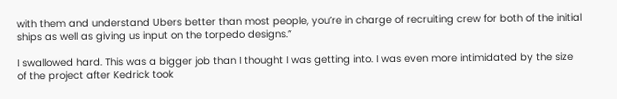with them and understand Ubers better than most people, you’re in charge of recruiting crew for both of the initial ships as well as giving us input on the torpedo designs.”

I swallowed hard. This was a bigger job than I thought I was getting into. I was even more intimidated by the size of the project after Kedrick took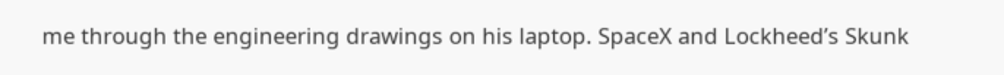me through the engineering drawings on his laptop. SpaceX and Lockheed’s Skunk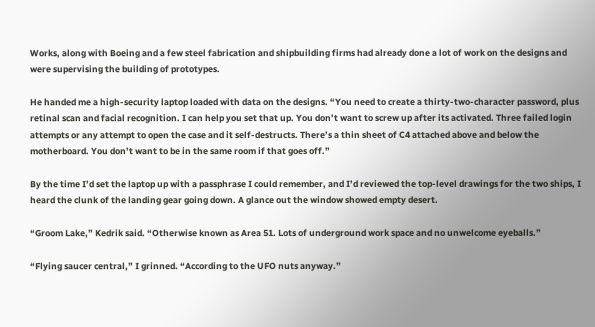Works, along with Boeing and a few steel fabrication and shipbuilding firms had already done a lot of work on the designs and were supervising the building of prototypes.

He handed me a high-security laptop loaded with data on the designs. “You need to create a thirty-two-character password, plus retinal scan and facial recognition. I can help you set that up. You don’t want to screw up after its activated. Three failed login attempts or any attempt to open the case and it self-destructs. There’s a thin sheet of C4 attached above and below the motherboard. You don’t want to be in the same room if that goes off.”

By the time I’d set the laptop up with a passphrase I could remember, and I’d reviewed the top-level drawings for the two ships, I heard the clunk of the landing gear going down. A glance out the window showed empty desert.

“Groom Lake,” Kedrik said. “Otherwise known as Area 51. Lots of underground work space and no unwelcome eyeballs.”

“Flying saucer central,” I grinned. “According to the UFO nuts anyway.”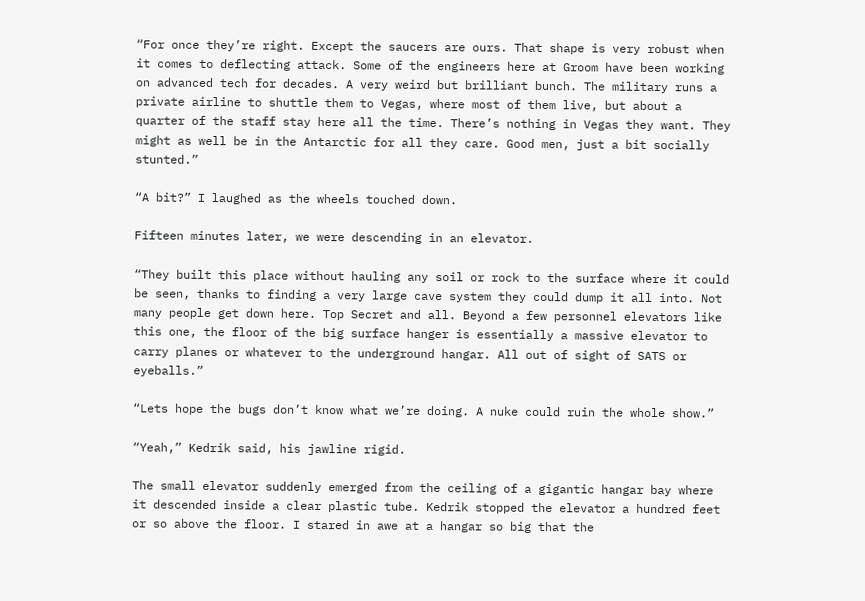“For once they’re right. Except the saucers are ours. That shape is very robust when it comes to deflecting attack. Some of the engineers here at Groom have been working on advanced tech for decades. A very weird but brilliant bunch. The military runs a private airline to shuttle them to Vegas, where most of them live, but about a quarter of the staff stay here all the time. There’s nothing in Vegas they want. They might as well be in the Antarctic for all they care. Good men, just a bit socially stunted.”

“A bit?” I laughed as the wheels touched down.

Fifteen minutes later, we were descending in an elevator.

“They built this place without hauling any soil or rock to the surface where it could be seen, thanks to finding a very large cave system they could dump it all into. Not many people get down here. Top Secret and all. Beyond a few personnel elevators like this one, the floor of the big surface hanger is essentially a massive elevator to carry planes or whatever to the underground hangar. All out of sight of SATS or eyeballs.”

“Lets hope the bugs don’t know what we’re doing. A nuke could ruin the whole show.”

“Yeah,” Kedrik said, his jawline rigid.

The small elevator suddenly emerged from the ceiling of a gigantic hangar bay where it descended inside a clear plastic tube. Kedrik stopped the elevator a hundred feet or so above the floor. I stared in awe at a hangar so big that the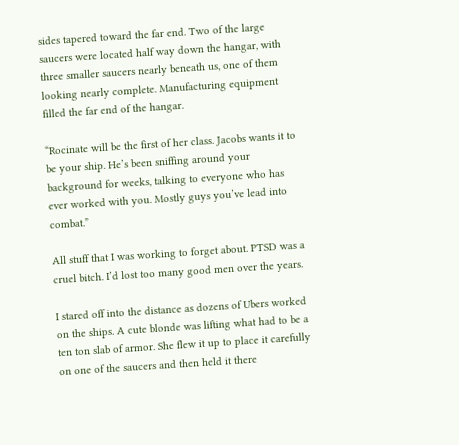sides tapered toward the far end. Two of the large saucers were located half way down the hangar, with three smaller saucers nearly beneath us, one of them looking nearly complete. Manufacturing equipment filled the far end of the hangar.

“Rocinate will be the first of her class. Jacobs wants it to be your ship. He’s been sniffing around your background for weeks, talking to everyone who has ever worked with you. Mostly guys you’ve lead into combat.”

All stuff that I was working to forget about. PTSD was a cruel bitch. I’d lost too many good men over the years.

I stared off into the distance as dozens of Ubers worked on the ships. A cute blonde was lifting what had to be a ten ton slab of armor. She flew it up to place it carefully on one of the saucers and then held it there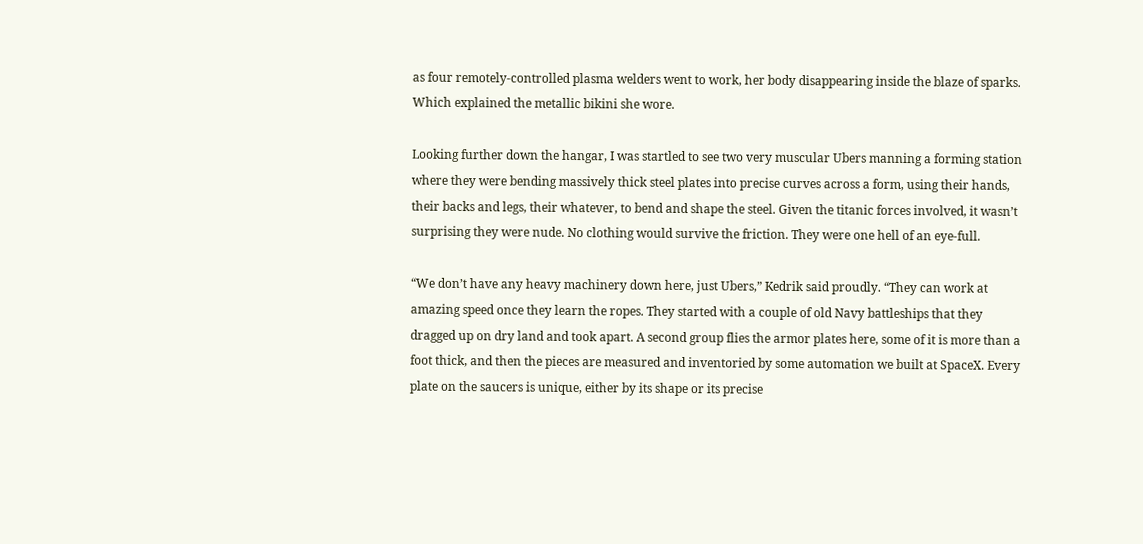as four remotely-controlled plasma welders went to work, her body disappearing inside the blaze of sparks. Which explained the metallic bikini she wore.

Looking further down the hangar, I was startled to see two very muscular Ubers manning a forming station where they were bending massively thick steel plates into precise curves across a form, using their hands, their backs and legs, their whatever, to bend and shape the steel. Given the titanic forces involved, it wasn’t surprising they were nude. No clothing would survive the friction. They were one hell of an eye-full.

“We don’t have any heavy machinery down here, just Ubers,” Kedrik said proudly. “They can work at amazing speed once they learn the ropes. They started with a couple of old Navy battleships that they dragged up on dry land and took apart. A second group flies the armor plates here, some of it is more than a foot thick, and then the pieces are measured and inventoried by some automation we built at SpaceX. Every plate on the saucers is unique, either by its shape or its precise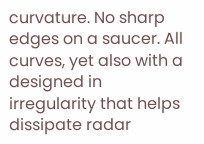curvature. No sharp edges on a saucer. All curves, yet also with a designed in irregularity that helps dissipate radar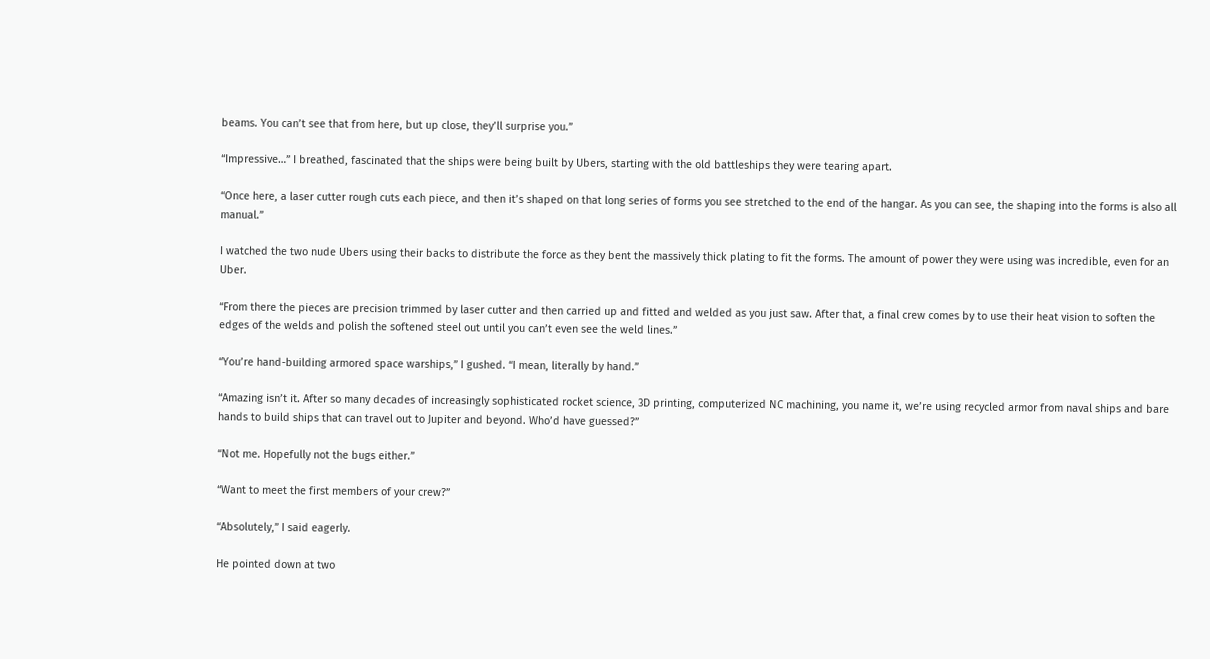beams. You can’t see that from here, but up close, they’ll surprise you.”

“Impressive…” I breathed, fascinated that the ships were being built by Ubers, starting with the old battleships they were tearing apart.

“Once here, a laser cutter rough cuts each piece, and then it’s shaped on that long series of forms you see stretched to the end of the hangar. As you can see, the shaping into the forms is also all manual.”

I watched the two nude Ubers using their backs to distribute the force as they bent the massively thick plating to fit the forms. The amount of power they were using was incredible, even for an Uber.

“From there the pieces are precision trimmed by laser cutter and then carried up and fitted and welded as you just saw. After that, a final crew comes by to use their heat vision to soften the edges of the welds and polish the softened steel out until you can’t even see the weld lines.”

“You’re hand-building armored space warships,” I gushed. “I mean, literally by hand.”

“Amazing isn’t it. After so many decades of increasingly sophisticated rocket science, 3D printing, computerized NC machining, you name it, we’re using recycled armor from naval ships and bare hands to build ships that can travel out to Jupiter and beyond. Who’d have guessed?”

“Not me. Hopefully not the bugs either.”

“Want to meet the first members of your crew?”

“Absolutely,” I said eagerly.

He pointed down at two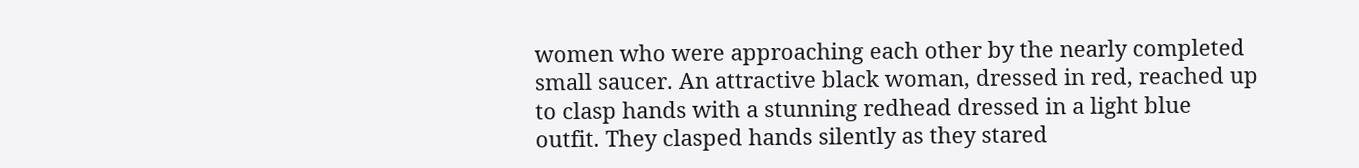women who were approaching each other by the nearly completed small saucer. An attractive black woman, dressed in red, reached up to clasp hands with a stunning redhead dressed in a light blue outfit. They clasped hands silently as they stared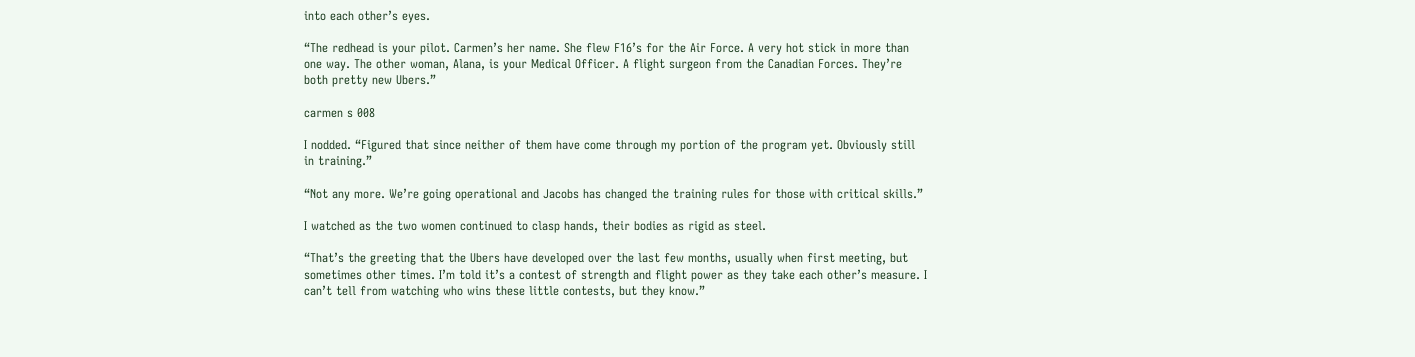into each other’s eyes.

“The redhead is your pilot. Carmen’s her name. She flew F16’s for the Air Force. A very hot stick in more than one way. The other woman, Alana, is your Medical Officer. A flight surgeon from the Canadian Forces. They’re both pretty new Ubers.”

carmen s 008

I nodded. “Figured that since neither of them have come through my portion of the program yet. Obviously still in training.”

“Not any more. We’re going operational and Jacobs has changed the training rules for those with critical skills.”

I watched as the two women continued to clasp hands, their bodies as rigid as steel.

“That’s the greeting that the Ubers have developed over the last few months, usually when first meeting, but sometimes other times. I’m told it’s a contest of strength and flight power as they take each other’s measure. I can’t tell from watching who wins these little contests, but they know.”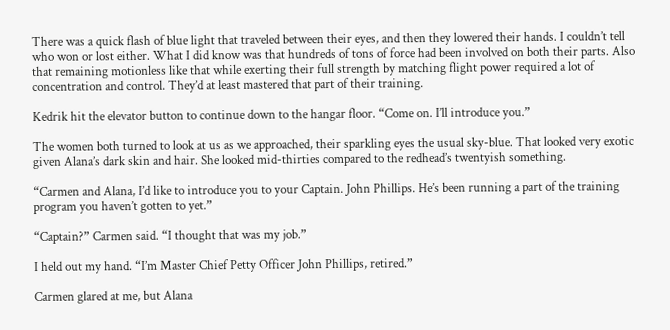There was a quick flash of blue light that traveled between their eyes, and then they lowered their hands. I couldn’t tell who won or lost either. What I did know was that hundreds of tons of force had been involved on both their parts. Also that remaining motionless like that while exerting their full strength by matching flight power required a lot of concentration and control. They’d at least mastered that part of their training.

Kedrik hit the elevator button to continue down to the hangar floor. “Come on. I’ll introduce you.”

The women both turned to look at us as we approached, their sparkling eyes the usual sky-blue. That looked very exotic given Alana’s dark skin and hair. She looked mid-thirties compared to the redhead’s twentyish something.

“Carmen and Alana, I’d like to introduce you to your Captain. John Phillips. He’s been running a part of the training program you haven’t gotten to yet.”

“Captain?” Carmen said. “I thought that was my job.”

I held out my hand. “I’m Master Chief Petty Officer John Phillips, retired.”

Carmen glared at me, but Alana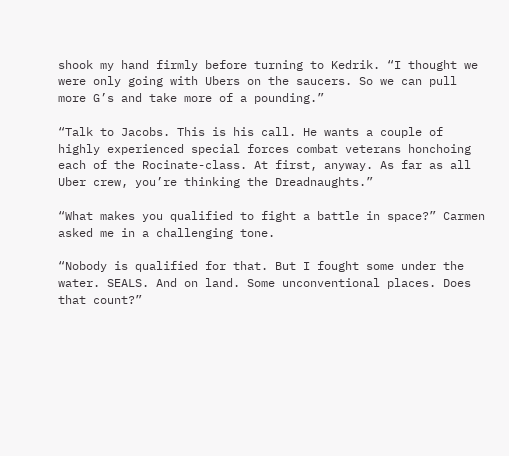shook my hand firmly before turning to Kedrik. “I thought we were only going with Ubers on the saucers. So we can pull more G’s and take more of a pounding.”

“Talk to Jacobs. This is his call. He wants a couple of highly experienced special forces combat veterans honchoing each of the Rocinate-class. At first, anyway. As far as all Uber crew, you’re thinking the Dreadnaughts.”

“What makes you qualified to fight a battle in space?” Carmen asked me in a challenging tone.

“Nobody is qualified for that. But I fought some under the water. SEALS. And on land. Some unconventional places. Does that count?”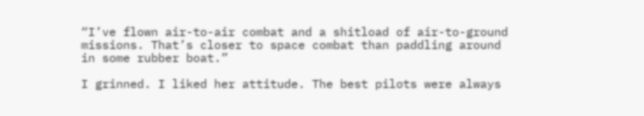“I’ve flown air-to-air combat and a shitload of air-to-ground missions. That’s closer to space combat than paddling around in some rubber boat.”

I grinned. I liked her attitude. The best pilots were always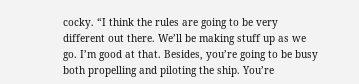cocky. “I think the rules are going to be very different out there. We’ll be making stuff up as we go. I’m good at that. Besides, you’re going to be busy both propelling and piloting the ship. You’re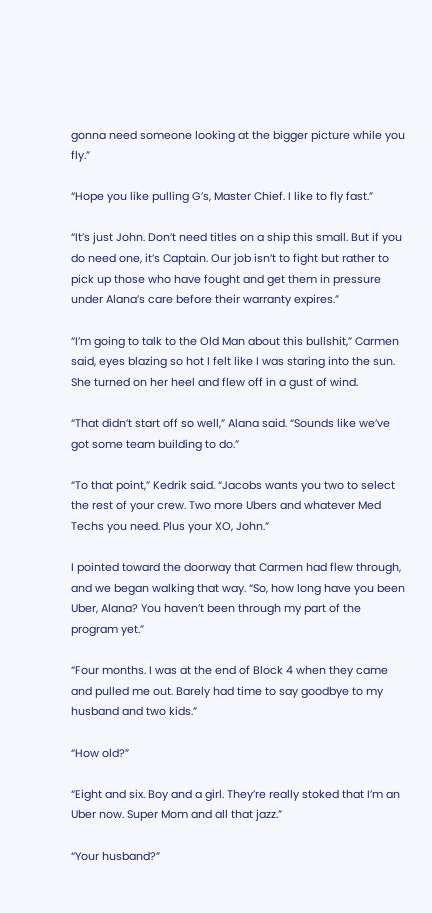gonna need someone looking at the bigger picture while you fly.”

“Hope you like pulling G’s, Master Chief. I like to fly fast.”

“It’s just John. Don’t need titles on a ship this small. But if you do need one, it’s Captain. Our job isn’t to fight but rather to pick up those who have fought and get them in pressure under Alana’s care before their warranty expires.”

“I’m going to talk to the Old Man about this bullshit,” Carmen said, eyes blazing so hot I felt like I was staring into the sun. She turned on her heel and flew off in a gust of wind.

“That didn’t start off so well,” Alana said. “Sounds like we’ve got some team building to do.”

“To that point,” Kedrik said. “Jacobs wants you two to select the rest of your crew. Two more Ubers and whatever Med Techs you need. Plus your XO, John.”

I pointed toward the doorway that Carmen had flew through, and we began walking that way. “So, how long have you been Uber, Alana? You haven’t been through my part of the program yet.”

“Four months. I was at the end of Block 4 when they came and pulled me out. Barely had time to say goodbye to my husband and two kids.”

“How old?”

“Eight and six. Boy and a girl. They’re really stoked that I’m an Uber now. Super Mom and all that jazz.”

“Your husband?”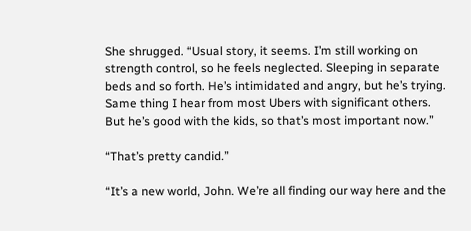She shrugged. “Usual story, it seems. I’m still working on strength control, so he feels neglected. Sleeping in separate beds and so forth. He’s intimidated and angry, but he’s trying. Same thing I hear from most Ubers with significant others. But he’s good with the kids, so that’s most important now.”

“That’s pretty candid.”

“It’s a new world, John. We’re all finding our way here and the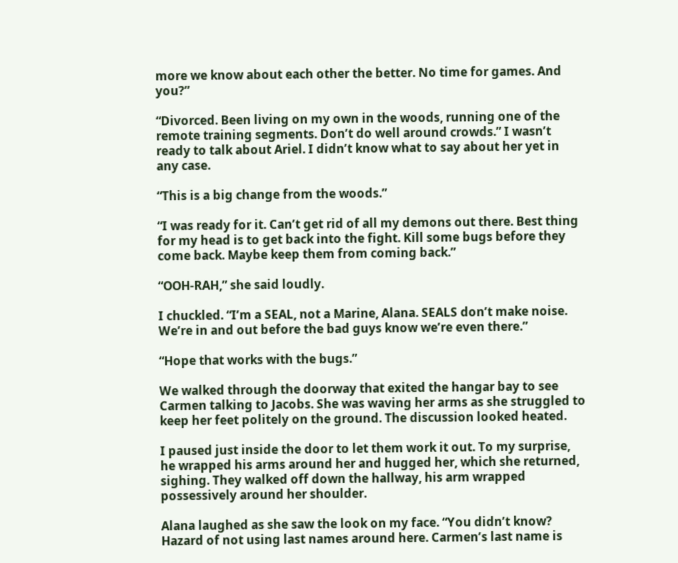more we know about each other the better. No time for games. And you?”

“Divorced. Been living on my own in the woods, running one of the remote training segments. Don’t do well around crowds.” I wasn’t ready to talk about Ariel. I didn’t know what to say about her yet in any case.

“This is a big change from the woods.”

“I was ready for it. Can’t get rid of all my demons out there. Best thing for my head is to get back into the fight. Kill some bugs before they come back. Maybe keep them from coming back.”

“OOH-RAH,” she said loudly.

I chuckled. “I’m a SEAL, not a Marine, Alana. SEALS don’t make noise. We’re in and out before the bad guys know we’re even there.”

“Hope that works with the bugs.”

We walked through the doorway that exited the hangar bay to see Carmen talking to Jacobs. She was waving her arms as she struggled to keep her feet politely on the ground. The discussion looked heated.

I paused just inside the door to let them work it out. To my surprise, he wrapped his arms around her and hugged her, which she returned, sighing. They walked off down the hallway, his arm wrapped possessively around her shoulder.

Alana laughed as she saw the look on my face. “You didn’t know? Hazard of not using last names around here. Carmen’s last name is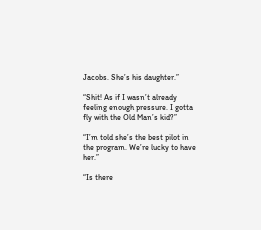Jacobs. She’s his daughter.”

“Shit! As if I wasn’t already feeling enough pressure. I gotta fly with the Old Man’s kid?”

“I’m told she’s the best pilot in the program. We’re lucky to have her.”

“Is there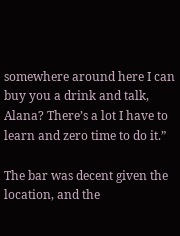somewhere around here I can buy you a drink and talk, Alana? There’s a lot I have to learn and zero time to do it.”

The bar was decent given the location, and the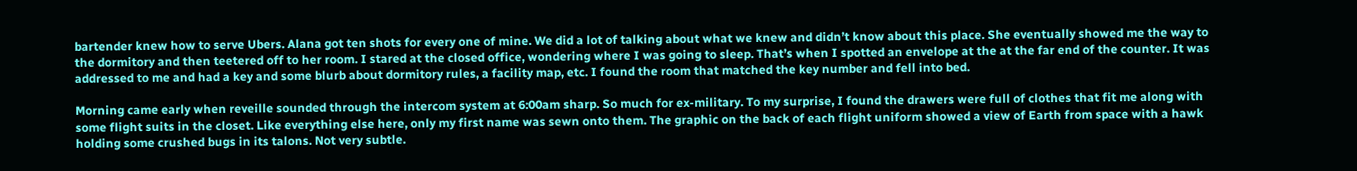bartender knew how to serve Ubers. Alana got ten shots for every one of mine. We did a lot of talking about what we knew and didn’t know about this place. She eventually showed me the way to the dormitory and then teetered off to her room. I stared at the closed office, wondering where I was going to sleep. That’s when I spotted an envelope at the at the far end of the counter. It was addressed to me and had a key and some blurb about dormitory rules, a facility map, etc. I found the room that matched the key number and fell into bed.

Morning came early when reveille sounded through the intercom system at 6:00am sharp. So much for ex-military. To my surprise, I found the drawers were full of clothes that fit me along with some flight suits in the closet. Like everything else here, only my first name was sewn onto them. The graphic on the back of each flight uniform showed a view of Earth from space with a hawk holding some crushed bugs in its talons. Not very subtle.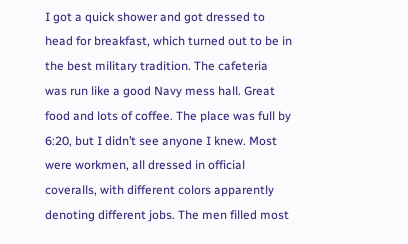I got a quick shower and got dressed to head for breakfast, which turned out to be in the best military tradition. The cafeteria was run like a good Navy mess hall. Great food and lots of coffee. The place was full by 6:20, but I didn’t see anyone I knew. Most were workmen, all dressed in official coveralls, with different colors apparently denoting different jobs. The men filled most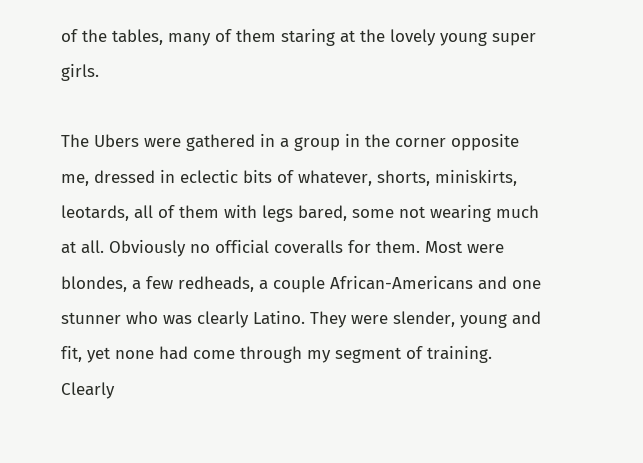of the tables, many of them staring at the lovely young super girls.

The Ubers were gathered in a group in the corner opposite me, dressed in eclectic bits of whatever, shorts, miniskirts, leotards, all of them with legs bared, some not wearing much at all. Obviously no official coveralls for them. Most were blondes, a few redheads, a couple African-Americans and one stunner who was clearly Latino. They were slender, young and fit, yet none had come through my segment of training. Clearly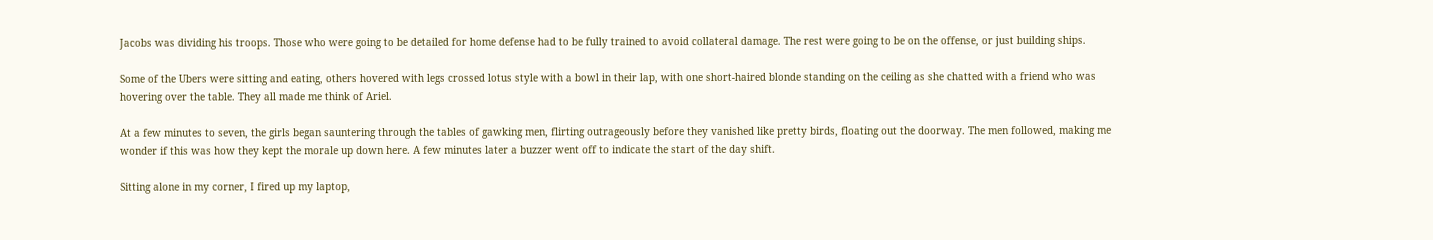Jacobs was dividing his troops. Those who were going to be detailed for home defense had to be fully trained to avoid collateral damage. The rest were going to be on the offense, or just building ships.

Some of the Ubers were sitting and eating, others hovered with legs crossed lotus style with a bowl in their lap, with one short-haired blonde standing on the ceiling as she chatted with a friend who was hovering over the table. They all made me think of Ariel.

At a few minutes to seven, the girls began sauntering through the tables of gawking men, flirting outrageously before they vanished like pretty birds, floating out the doorway. The men followed, making me wonder if this was how they kept the morale up down here. A few minutes later a buzzer went off to indicate the start of the day shift.

Sitting alone in my corner, I fired up my laptop,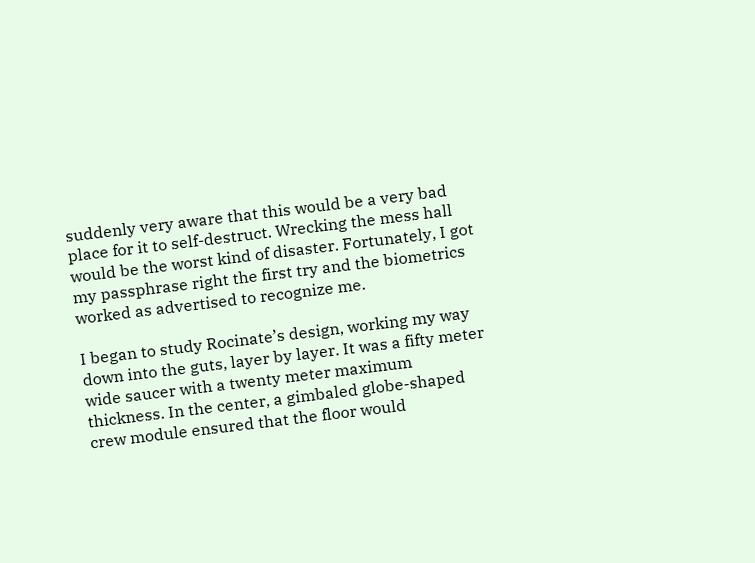suddenly very aware that this would be a very bad place for it to self-destruct. Wrecking the mess hall would be the worst kind of disaster. Fortunately, I got my passphrase right the first try and the biometrics worked as advertised to recognize me.

I began to study Rocinate’s design, working my way down into the guts, layer by layer. It was a fifty meter wide saucer with a twenty meter maximum thickness. In the center, a gimbaled globe-shaped crew module ensured that the floor would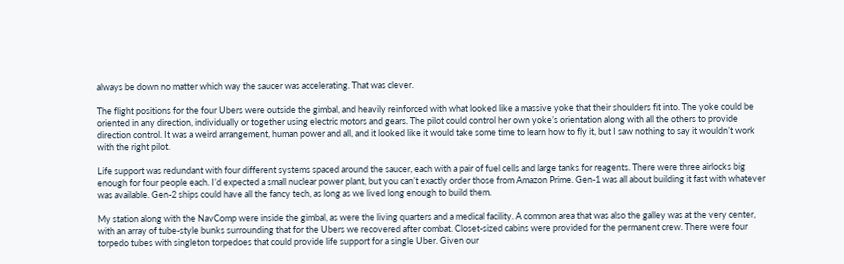always be down no matter which way the saucer was accelerating. That was clever.

The flight positions for the four Ubers were outside the gimbal, and heavily reinforced with what looked like a massive yoke that their shoulders fit into. The yoke could be oriented in any direction, individually or together using electric motors and gears. The pilot could control her own yoke’s orientation along with all the others to provide direction control. It was a weird arrangement, human power and all, and it looked like it would take some time to learn how to fly it, but I saw nothing to say it wouldn’t work with the right pilot.

Life support was redundant with four different systems spaced around the saucer, each with a pair of fuel cells and large tanks for reagents. There were three airlocks big enough for four people each. I’d expected a small nuclear power plant, but you can’t exactly order those from Amazon Prime. Gen-1 was all about building it fast with whatever was available. Gen-2 ships could have all the fancy tech, as long as we lived long enough to build them.

My station along with the NavComp were inside the gimbal, as were the living quarters and a medical facility. A common area that was also the galley was at the very center, with an array of tube-style bunks surrounding that for the Ubers we recovered after combat. Closet-sized cabins were provided for the permanent crew. There were four torpedo tubes with singleton torpedoes that could provide life support for a single Uber. Given our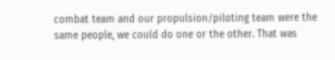combat team and our propulsion/piloting team were the same people, we could do one or the other. That was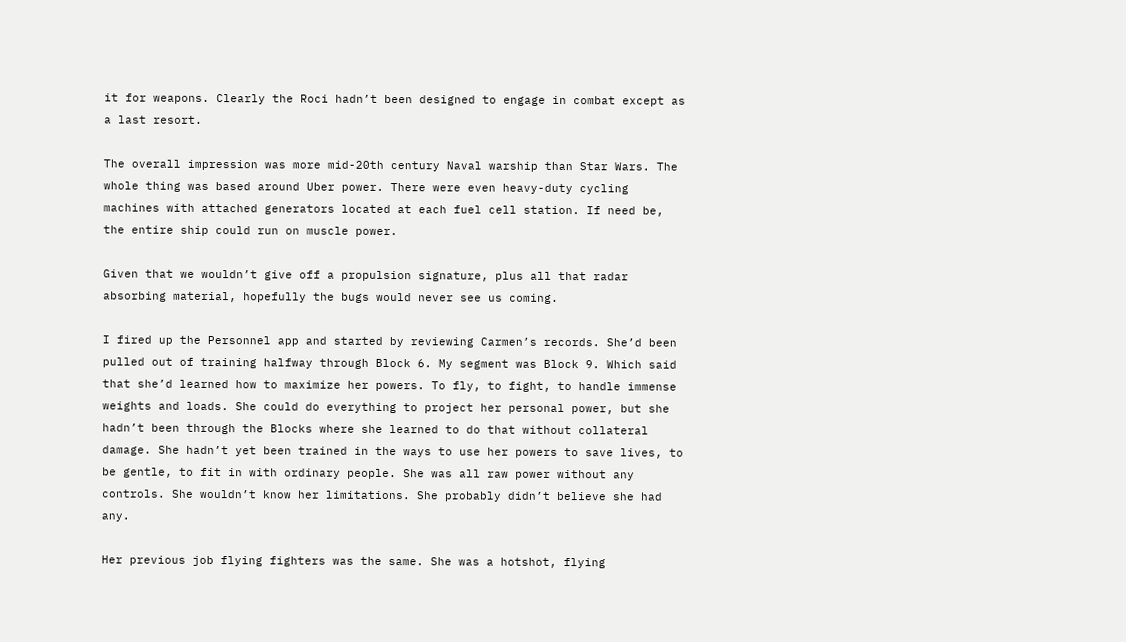it for weapons. Clearly the Roci hadn’t been designed to engage in combat except as a last resort.

The overall impression was more mid-20th century Naval warship than Star Wars. The whole thing was based around Uber power. There were even heavy-duty cycling machines with attached generators located at each fuel cell station. If need be, the entire ship could run on muscle power.

Given that we wouldn’t give off a propulsion signature, plus all that radar absorbing material, hopefully the bugs would never see us coming.

I fired up the Personnel app and started by reviewing Carmen’s records. She’d been pulled out of training halfway through Block 6. My segment was Block 9. Which said that she’d learned how to maximize her powers. To fly, to fight, to handle immense weights and loads. She could do everything to project her personal power, but she hadn’t been through the Blocks where she learned to do that without collateral damage. She hadn’t yet been trained in the ways to use her powers to save lives, to be gentle, to fit in with ordinary people. She was all raw power without any controls. She wouldn’t know her limitations. She probably didn’t believe she had any.

Her previous job flying fighters was the same. She was a hotshot, flying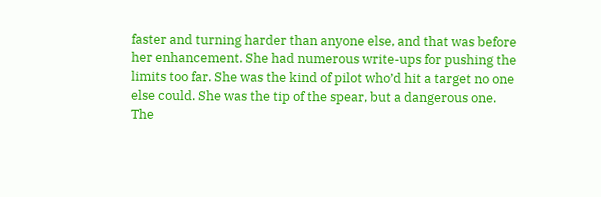faster and turning harder than anyone else, and that was before her enhancement. She had numerous write-ups for pushing the limits too far. She was the kind of pilot who’d hit a target no one else could. She was the tip of the spear, but a dangerous one. The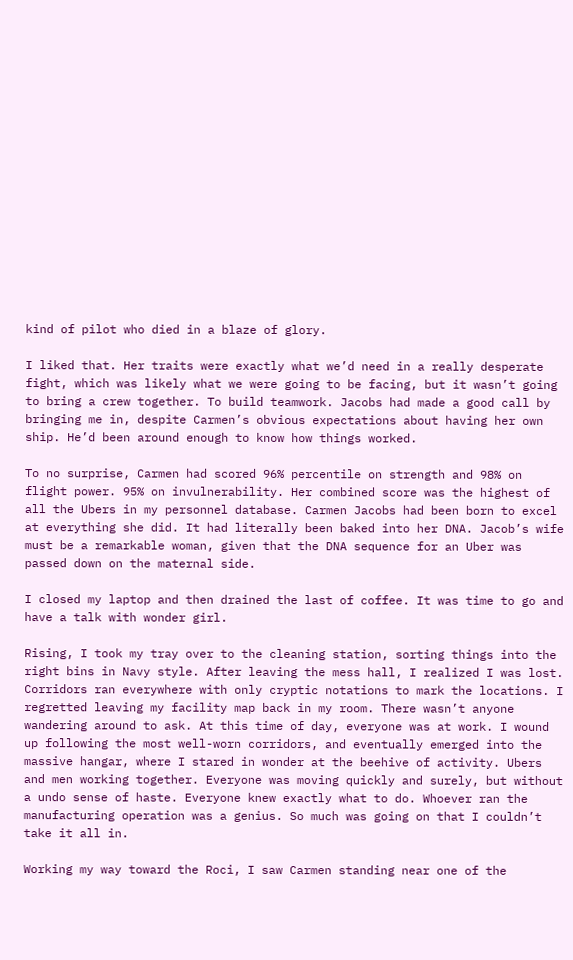kind of pilot who died in a blaze of glory.

I liked that. Her traits were exactly what we’d need in a really desperate fight, which was likely what we were going to be facing, but it wasn’t going to bring a crew together. To build teamwork. Jacobs had made a good call by bringing me in, despite Carmen’s obvious expectations about having her own ship. He’d been around enough to know how things worked.

To no surprise, Carmen had scored 96% percentile on strength and 98% on flight power. 95% on invulnerability. Her combined score was the highest of all the Ubers in my personnel database. Carmen Jacobs had been born to excel at everything she did. It had literally been baked into her DNA. Jacob’s wife must be a remarkable woman, given that the DNA sequence for an Uber was passed down on the maternal side.

I closed my laptop and then drained the last of coffee. It was time to go and have a talk with wonder girl.

Rising, I took my tray over to the cleaning station, sorting things into the right bins in Navy style. After leaving the mess hall, I realized I was lost. Corridors ran everywhere with only cryptic notations to mark the locations. I regretted leaving my facility map back in my room. There wasn’t anyone wandering around to ask. At this time of day, everyone was at work. I wound up following the most well-worn corridors, and eventually emerged into the massive hangar, where I stared in wonder at the beehive of activity. Ubers and men working together. Everyone was moving quickly and surely, but without a undo sense of haste. Everyone knew exactly what to do. Whoever ran the manufacturing operation was a genius. So much was going on that I couldn’t take it all in.

Working my way toward the Roci, I saw Carmen standing near one of the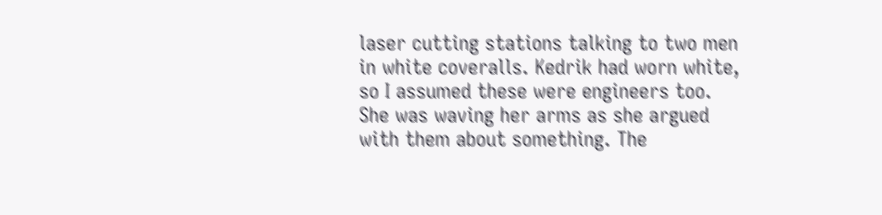laser cutting stations talking to two men in white coveralls. Kedrik had worn white, so I assumed these were engineers too. She was waving her arms as she argued with them about something. The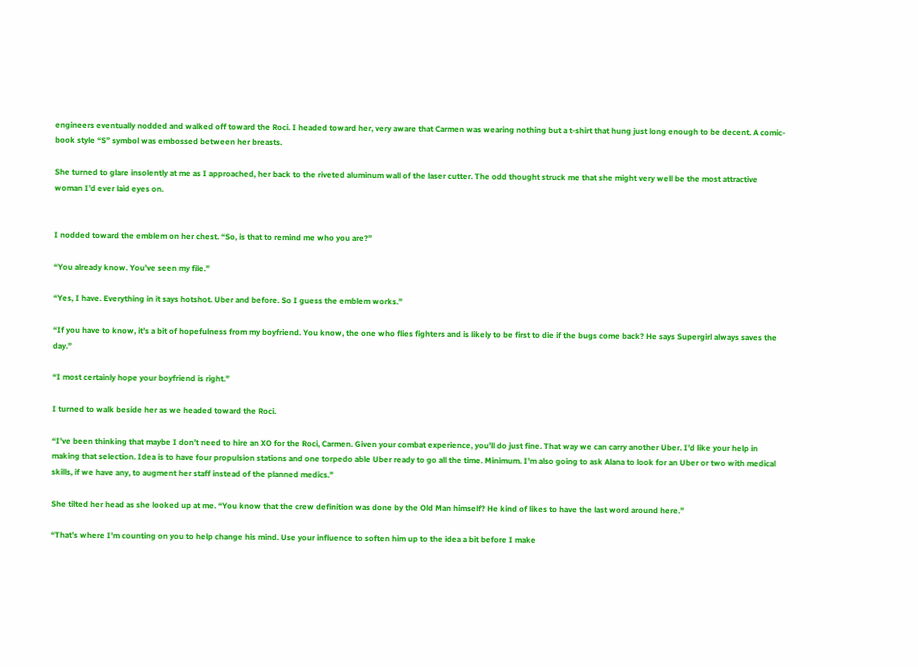engineers eventually nodded and walked off toward the Roci. I headed toward her, very aware that Carmen was wearing nothing but a t-shirt that hung just long enough to be decent. A comic-book style “S” symbol was embossed between her breasts.

She turned to glare insolently at me as I approached, her back to the riveted aluminum wall of the laser cutter. The odd thought struck me that she might very well be the most attractive woman I’d ever laid eyes on.


I nodded toward the emblem on her chest. “So, is that to remind me who you are?”

“You already know. You’ve seen my file.”

“Yes, I have. Everything in it says hotshot. Uber and before. So I guess the emblem works.”

“If you have to know, it’s a bit of hopefulness from my boyfriend. You know, the one who flies fighters and is likely to be first to die if the bugs come back? He says Supergirl always saves the day.”

“I most certainly hope your boyfriend is right.”

I turned to walk beside her as we headed toward the Roci.

“I’ve been thinking that maybe I don’t need to hire an XO for the Roci, Carmen. Given your combat experience, you’ll do just fine. That way we can carry another Uber. I’d like your help in making that selection. Idea is to have four propulsion stations and one torpedo able Uber ready to go all the time. Minimum. I’m also going to ask Alana to look for an Uber or two with medical skills, if we have any, to augment her staff instead of the planned medics.”

She tilted her head as she looked up at me. “You know that the crew definition was done by the Old Man himself? He kind of likes to have the last word around here.”

“That’s where I’m counting on you to help change his mind. Use your influence to soften him up to the idea a bit before I make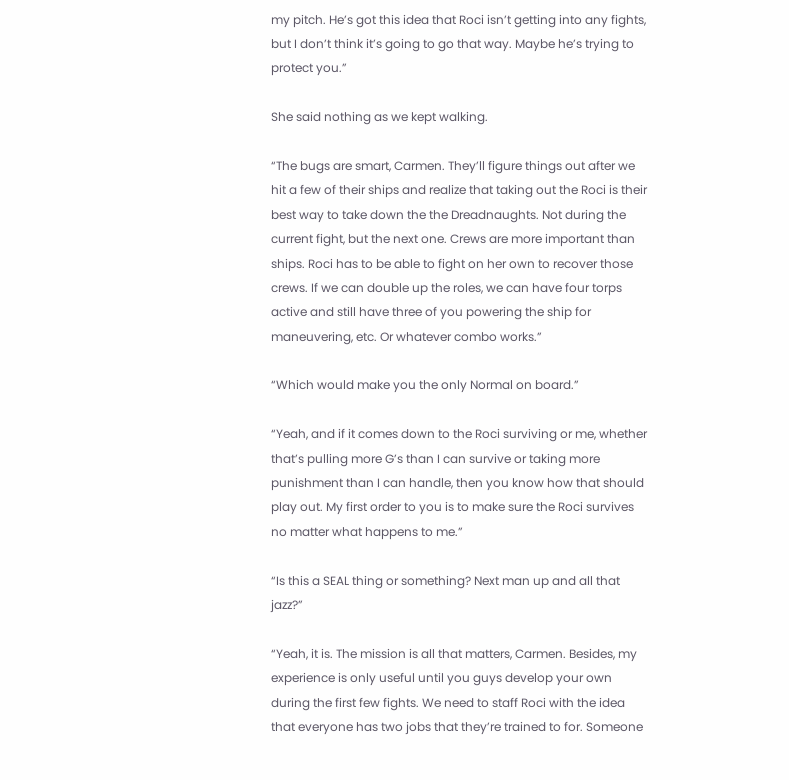my pitch. He’s got this idea that Roci isn’t getting into any fights, but I don’t think it’s going to go that way. Maybe he’s trying to protect you.”

She said nothing as we kept walking.

“The bugs are smart, Carmen. They’ll figure things out after we hit a few of their ships and realize that taking out the Roci is their best way to take down the the Dreadnaughts. Not during the current fight, but the next one. Crews are more important than ships. Roci has to be able to fight on her own to recover those crews. If we can double up the roles, we can have four torps active and still have three of you powering the ship for maneuvering, etc. Or whatever combo works.”

“Which would make you the only Normal on board.”

“Yeah, and if it comes down to the Roci surviving or me, whether that’s pulling more G’s than I can survive or taking more punishment than I can handle, then you know how that should play out. My first order to you is to make sure the Roci survives no matter what happens to me.”

“Is this a SEAL thing or something? Next man up and all that jazz?”

“Yeah, it is. The mission is all that matters, Carmen. Besides, my experience is only useful until you guys develop your own during the first few fights. We need to staff Roci with the idea that everyone has two jobs that they’re trained to for. Someone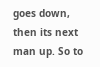goes down, then its next man up. So to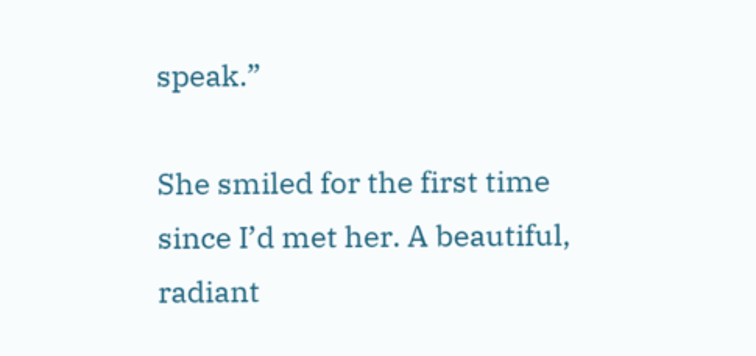speak.”

She smiled for the first time since I’d met her. A beautiful, radiant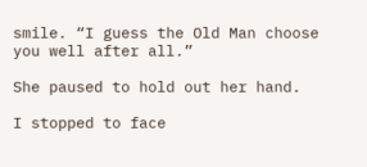smile. “I guess the Old Man choose you well after all.”

She paused to hold out her hand.

I stopped to face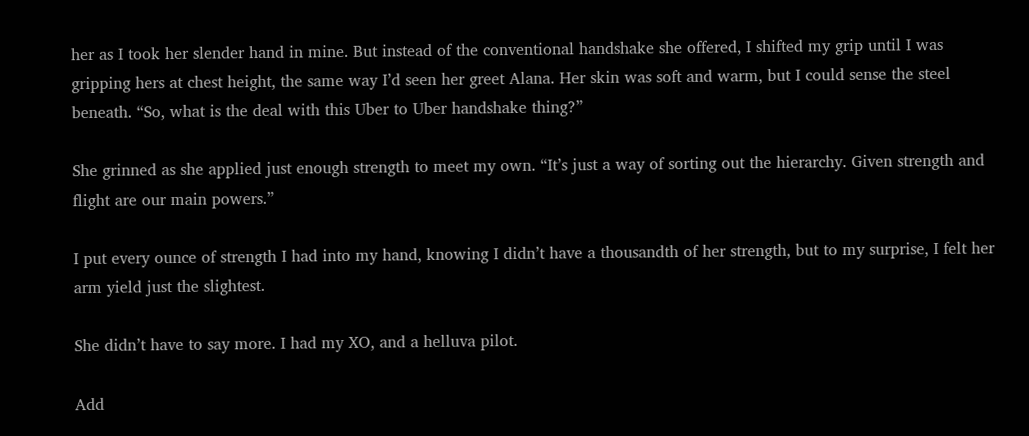her as I took her slender hand in mine. But instead of the conventional handshake she offered, I shifted my grip until I was gripping hers at chest height, the same way I’d seen her greet Alana. Her skin was soft and warm, but I could sense the steel beneath. “So, what is the deal with this Uber to Uber handshake thing?”

She grinned as she applied just enough strength to meet my own. “It’s just a way of sorting out the hierarchy. Given strength and flight are our main powers.”

I put every ounce of strength I had into my hand, knowing I didn’t have a thousandth of her strength, but to my surprise, I felt her arm yield just the slightest.

She didn’t have to say more. I had my XO, and a helluva pilot.

Add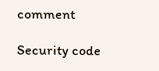comment

Security code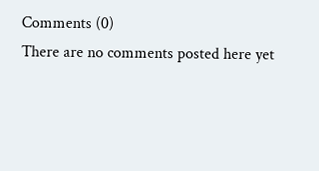Comments (0)
There are no comments posted here yet